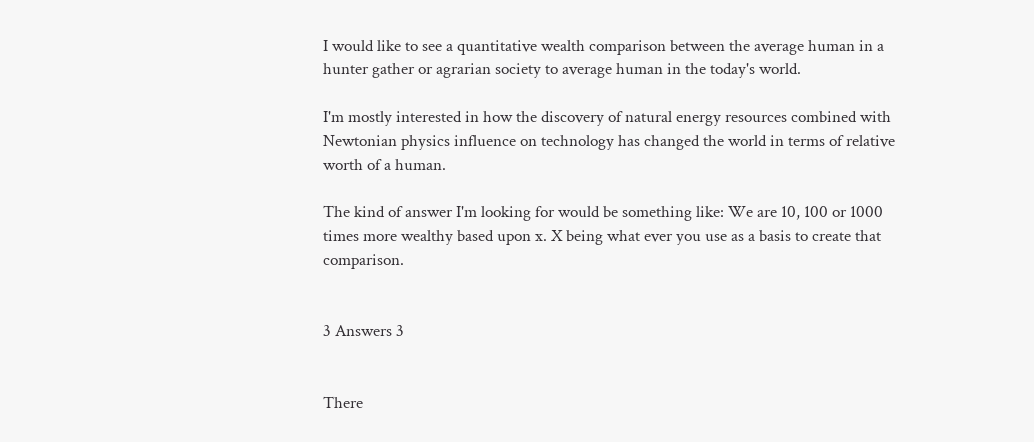I would like to see a quantitative wealth comparison between the average human in a hunter gather or agrarian society to average human in the today's world.

I'm mostly interested in how the discovery of natural energy resources combined with Newtonian physics influence on technology has changed the world in terms of relative worth of a human.

The kind of answer I'm looking for would be something like: We are 10, 100 or 1000 times more wealthy based upon x. X being what ever you use as a basis to create that comparison.


3 Answers 3


There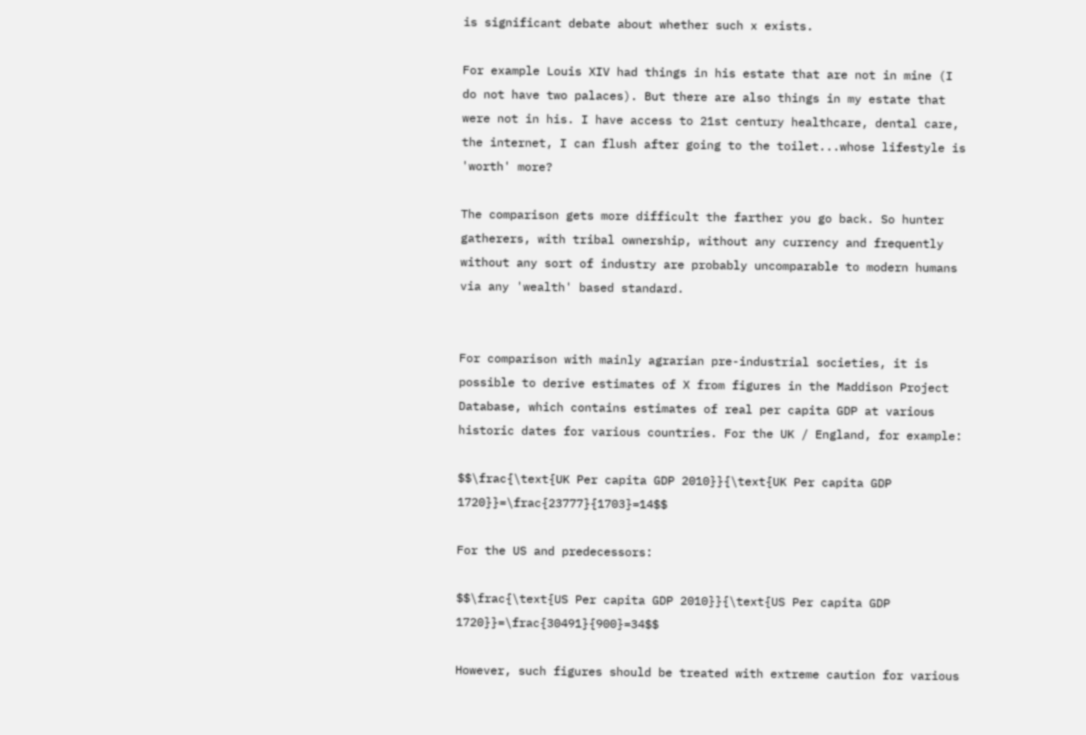is significant debate about whether such x exists.

For example Louis XIV had things in his estate that are not in mine (I do not have two palaces). But there are also things in my estate that were not in his. I have access to 21st century healthcare, dental care, the internet, I can flush after going to the toilet...whose lifestyle is 'worth' more?

The comparison gets more difficult the farther you go back. So hunter gatherers, with tribal ownership, without any currency and frequently without any sort of industry are probably uncomparable to modern humans via any 'wealth' based standard.


For comparison with mainly agrarian pre-industrial societies, it is possible to derive estimates of X from figures in the Maddison Project Database, which contains estimates of real per capita GDP at various historic dates for various countries. For the UK / England, for example:

$$\frac{\text{UK Per capita GDP 2010}}{\text{UK Per capita GDP 1720}}=\frac{23777}{1703}=14$$

For the US and predecessors:

$$\frac{\text{US Per capita GDP 2010}}{\text{US Per capita GDP 1720}}=\frac{30491}{900}=34$$

However, such figures should be treated with extreme caution for various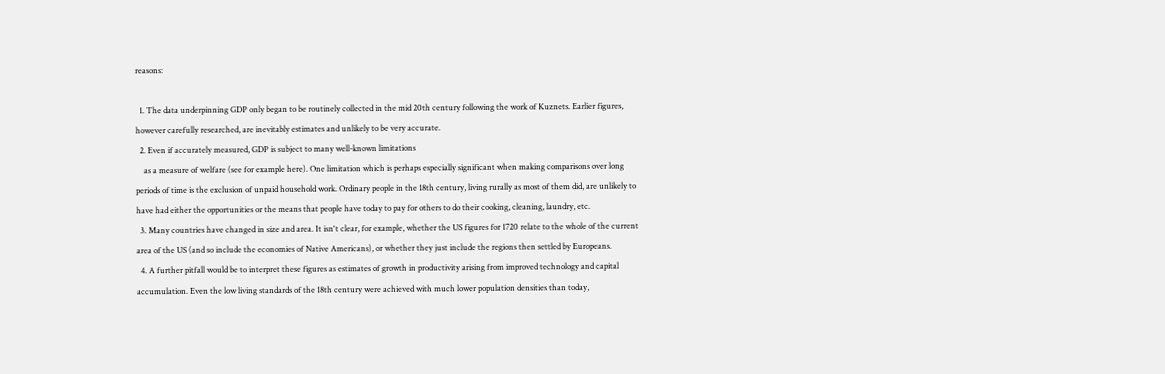reasons:

  1. The data underpinning GDP only began to be routinely collected in the mid 20th century following the work of Kuznets. Earlier figures, however carefully researched, are inevitably estimates and unlikely to be very accurate.
  2. Even if accurately measured, GDP is subject to many well-known limitations
    as a measure of welfare (see for example here). One limitation which is perhaps especially significant when making comparisons over long periods of time is the exclusion of unpaid household work. Ordinary people in the 18th century, living rurally as most of them did, are unlikely to have had either the opportunities or the means that people have today to pay for others to do their cooking, cleaning, laundry, etc.
  3. Many countries have changed in size and area. It isn't clear, for example, whether the US figures for 1720 relate to the whole of the current area of the US (and so include the economies of Native Americans), or whether they just include the regions then settled by Europeans.
  4. A further pitfall would be to interpret these figures as estimates of growth in productivity arising from improved technology and capital accumulation. Even the low living standards of the 18th century were achieved with much lower population densities than today,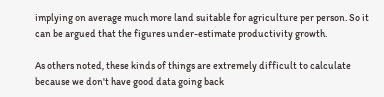implying on average much more land suitable for agriculture per person. So it can be argued that the figures under-estimate productivity growth.

As others noted, these kinds of things are extremely difficult to calculate because we don't have good data going back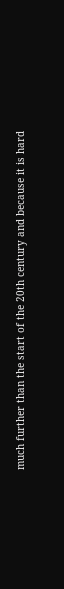much further than the start of the 20th century and because it is hard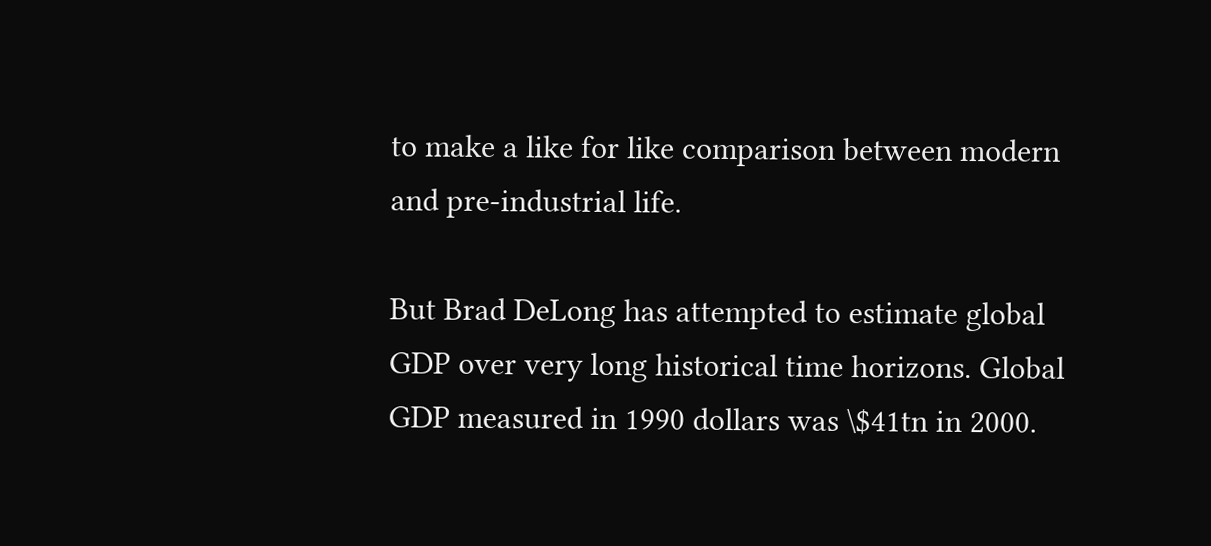to make a like for like comparison between modern and pre-industrial life.

But Brad DeLong has attempted to estimate global GDP over very long historical time horizons. Global GDP measured in 1990 dollars was \$41tn in 2000.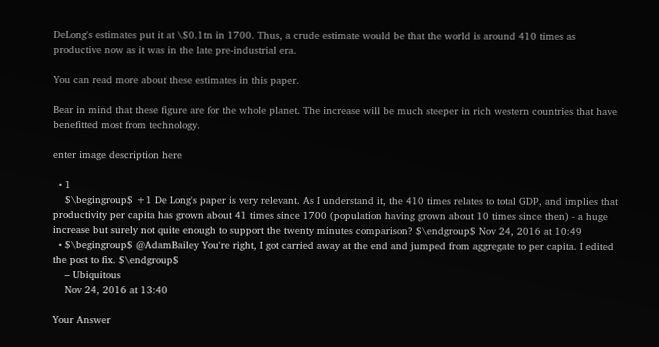DeLong's estimates put it at \$0.1tn in 1700. Thus, a crude estimate would be that the world is around 410 times as productive now as it was in the late pre-industrial era.

You can read more about these estimates in this paper.

Bear in mind that these figure are for the whole planet. The increase will be much steeper in rich western countries that have benefitted most from technology.

enter image description here

  • 1
    $\begingroup$ +1 De Long's paper is very relevant. As I understand it, the 410 times relates to total GDP, and implies that productivity per capita has grown about 41 times since 1700 (population having grown about 10 times since then) - a huge increase but surely not quite enough to support the twenty minutes comparison? $\endgroup$ Nov 24, 2016 at 10:49
  • $\begingroup$ @AdamBailey You're right, I got carried away at the end and jumped from aggregate to per capita. I edited the post to fix. $\endgroup$
    – Ubiquitous
    Nov 24, 2016 at 13:40

Your Answer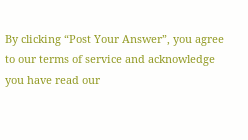By clicking “Post Your Answer”, you agree to our terms of service and acknowledge you have read our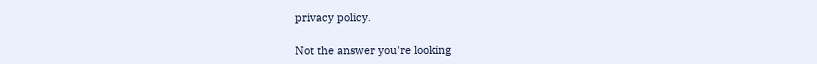privacy policy.

Not the answer you're looking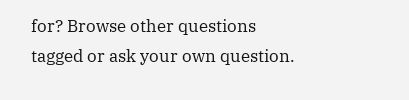for? Browse other questions tagged or ask your own question.